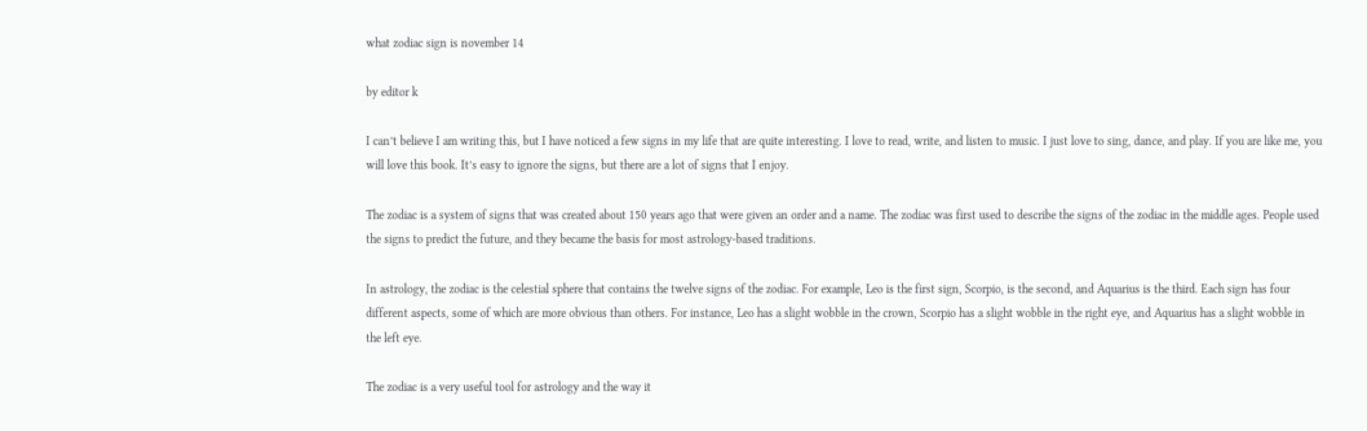what zodiac sign is november 14

by editor k

I can’t believe I am writing this, but I have noticed a few signs in my life that are quite interesting. I love to read, write, and listen to music. I just love to sing, dance, and play. If you are like me, you will love this book. It’s easy to ignore the signs, but there are a lot of signs that I enjoy.

The zodiac is a system of signs that was created about 150 years ago that were given an order and a name. The zodiac was first used to describe the signs of the zodiac in the middle ages. People used the signs to predict the future, and they became the basis for most astrology-based traditions.

In astrology, the zodiac is the celestial sphere that contains the twelve signs of the zodiac. For example, Leo is the first sign, Scorpio, is the second, and Aquarius is the third. Each sign has four different aspects, some of which are more obvious than others. For instance, Leo has a slight wobble in the crown, Scorpio has a slight wobble in the right eye, and Aquarius has a slight wobble in the left eye.

The zodiac is a very useful tool for astrology and the way it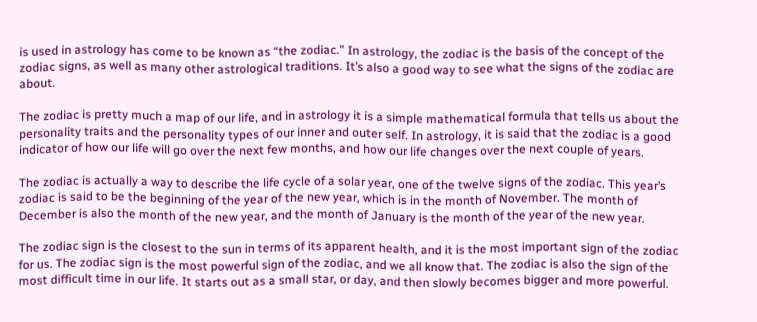is used in astrology has come to be known as “the zodiac.” In astrology, the zodiac is the basis of the concept of the zodiac signs, as well as many other astrological traditions. It’s also a good way to see what the signs of the zodiac are about.

The zodiac is pretty much a map of our life, and in astrology it is a simple mathematical formula that tells us about the personality traits and the personality types of our inner and outer self. In astrology, it is said that the zodiac is a good indicator of how our life will go over the next few months, and how our life changes over the next couple of years.

The zodiac is actually a way to describe the life cycle of a solar year, one of the twelve signs of the zodiac. This year’s zodiac is said to be the beginning of the year of the new year, which is in the month of November. The month of December is also the month of the new year, and the month of January is the month of the year of the new year.

The zodiac sign is the closest to the sun in terms of its apparent health, and it is the most important sign of the zodiac for us. The zodiac sign is the most powerful sign of the zodiac, and we all know that. The zodiac is also the sign of the most difficult time in our life. It starts out as a small star, or day, and then slowly becomes bigger and more powerful.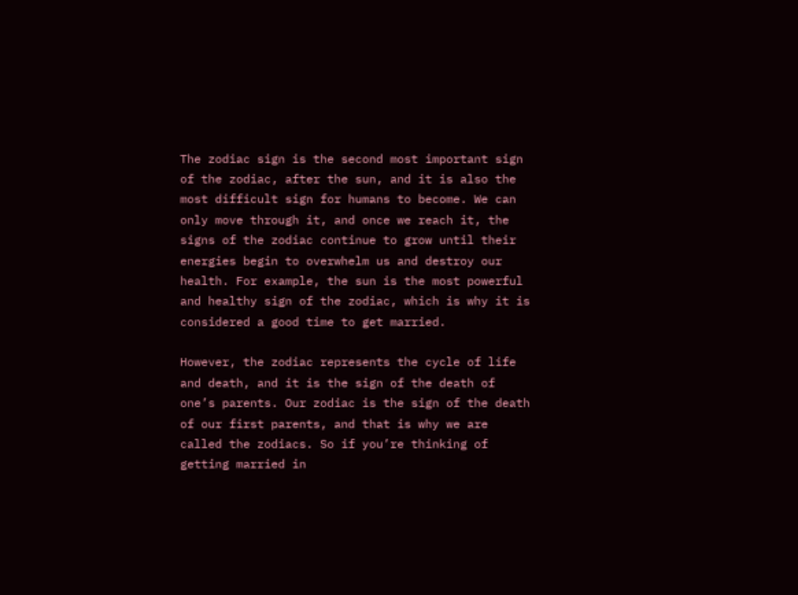The zodiac sign is the second most important sign of the zodiac, after the sun, and it is also the most difficult sign for humans to become. We can only move through it, and once we reach it, the signs of the zodiac continue to grow until their energies begin to overwhelm us and destroy our health. For example, the sun is the most powerful and healthy sign of the zodiac, which is why it is considered a good time to get married.

However, the zodiac represents the cycle of life and death, and it is the sign of the death of one’s parents. Our zodiac is the sign of the death of our first parents, and that is why we are called the zodiacs. So if you’re thinking of getting married in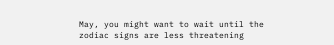May, you might want to wait until the zodiac signs are less threatening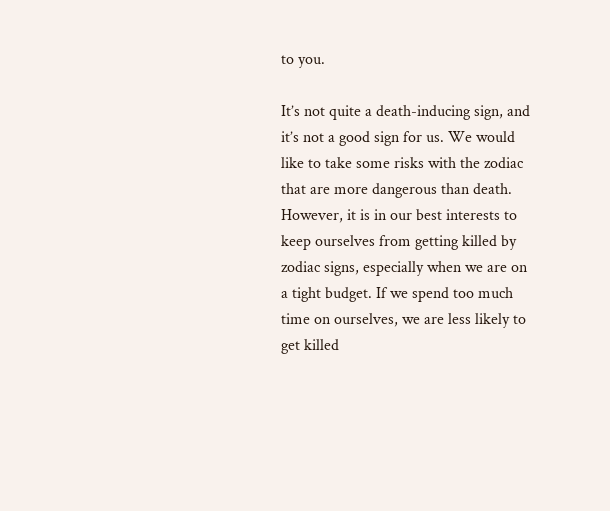to you.

It’s not quite a death-inducing sign, and it’s not a good sign for us. We would like to take some risks with the zodiac that are more dangerous than death. However, it is in our best interests to keep ourselves from getting killed by zodiac signs, especially when we are on a tight budget. If we spend too much time on ourselves, we are less likely to get killed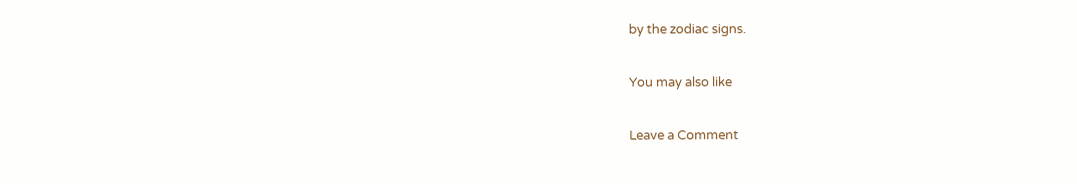by the zodiac signs.

You may also like

Leave a Comment